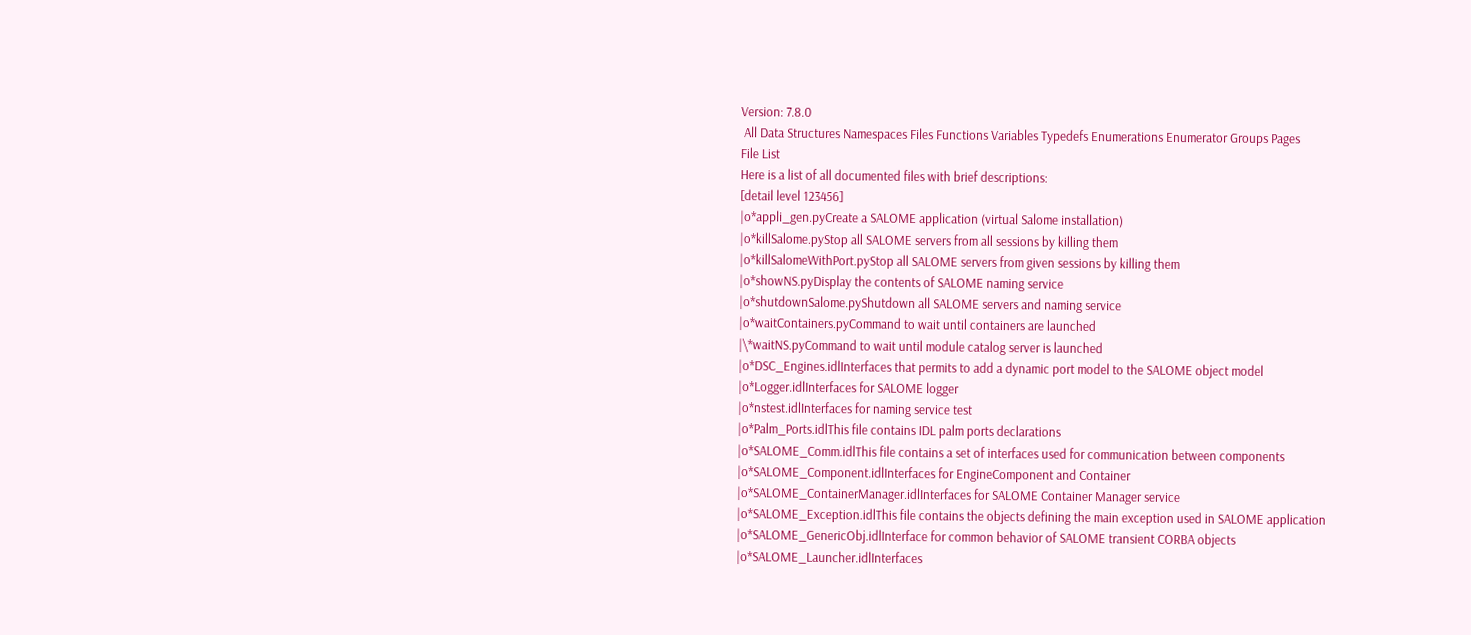Version: 7.8.0
 All Data Structures Namespaces Files Functions Variables Typedefs Enumerations Enumerator Groups Pages
File List
Here is a list of all documented files with brief descriptions:
[detail level 123456]
|o*appli_gen.pyCreate a SALOME application (virtual Salome installation)
|o*killSalome.pyStop all SALOME servers from all sessions by killing them
|o*killSalomeWithPort.pyStop all SALOME servers from given sessions by killing them
|o*showNS.pyDisplay the contents of SALOME naming service
|o*shutdownSalome.pyShutdown all SALOME servers and naming service
|o*waitContainers.pyCommand to wait until containers are launched
|\*waitNS.pyCommand to wait until module catalog server is launched
|o*DSC_Engines.idlInterfaces that permits to add a dynamic port model to the SALOME object model
|o*Logger.idlInterfaces for SALOME logger
|o*nstest.idlInterfaces for naming service test
|o*Palm_Ports.idlThis file contains IDL palm ports declarations
|o*SALOME_Comm.idlThis file contains a set of interfaces used for communication between components
|o*SALOME_Component.idlInterfaces for EngineComponent and Container
|o*SALOME_ContainerManager.idlInterfaces for SALOME Container Manager service
|o*SALOME_Exception.idlThis file contains the objects defining the main exception used in SALOME application
|o*SALOME_GenericObj.idlInterface for common behavior of SALOME transient CORBA objects
|o*SALOME_Launcher.idlInterfaces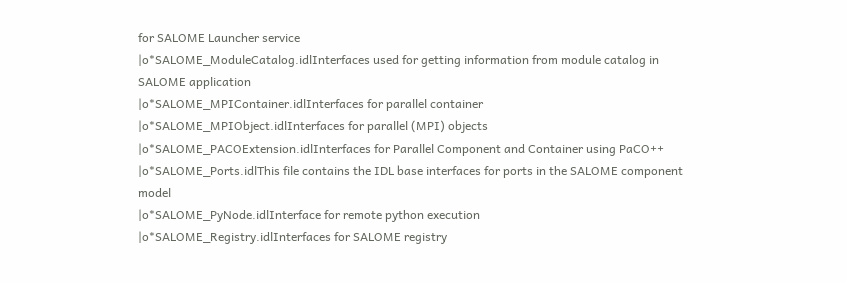for SALOME Launcher service
|o*SALOME_ModuleCatalog.idlInterfaces used for getting information from module catalog in SALOME application
|o*SALOME_MPIContainer.idlInterfaces for parallel container
|o*SALOME_MPIObject.idlInterfaces for parallel (MPI) objects
|o*SALOME_PACOExtension.idlInterfaces for Parallel Component and Container using PaCO++
|o*SALOME_Ports.idlThis file contains the IDL base interfaces for ports in the SALOME component model
|o*SALOME_PyNode.idlInterface for remote python execution
|o*SALOME_Registry.idlInterfaces for SALOME registry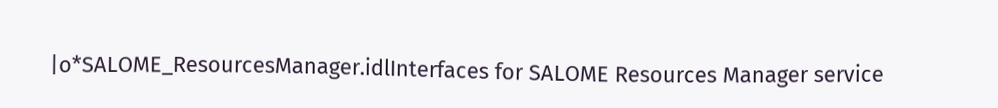|o*SALOME_ResourcesManager.idlInterfaces for SALOME Resources Manager service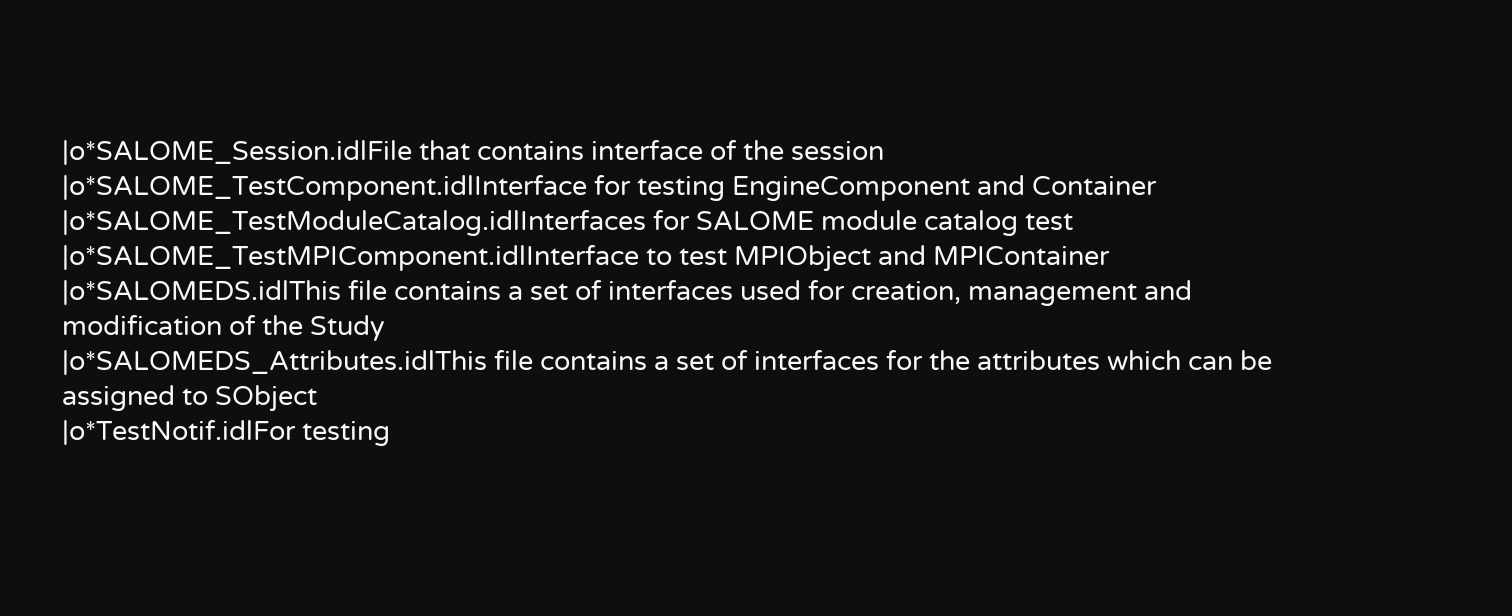|o*SALOME_Session.idlFile that contains interface of the session
|o*SALOME_TestComponent.idlInterface for testing EngineComponent and Container
|o*SALOME_TestModuleCatalog.idlInterfaces for SALOME module catalog test
|o*SALOME_TestMPIComponent.idlInterface to test MPIObject and MPIContainer
|o*SALOMEDS.idlThis file contains a set of interfaces used for creation, management and modification of the Study
|o*SALOMEDS_Attributes.idlThis file contains a set of interfaces for the attributes which can be assigned to SObject
|o*TestNotif.idlFor testing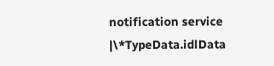notification service
|\*TypeData.idlData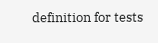definition for tests